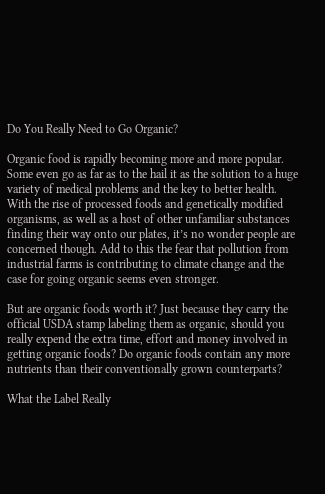Do You Really Need to Go Organic?

Organic food is rapidly becoming more and more popular. Some even go as far as to the hail it as the solution to a huge variety of medical problems and the key to better health. With the rise of processed foods and genetically modified organisms, as well as a host of other unfamiliar substances finding their way onto our plates, it’s no wonder people are concerned though. Add to this the fear that pollution from industrial farms is contributing to climate change and the case for going organic seems even stronger.

But are organic foods worth it? Just because they carry the official USDA stamp labeling them as organic, should you really expend the extra time, effort and money involved in getting organic foods? Do organic foods contain any more nutrients than their conventionally grown counterparts?

What the Label Really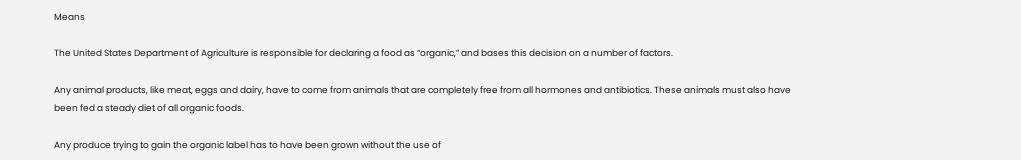Means

The United States Department of Agriculture is responsible for declaring a food as “organic,” and bases this decision on a number of factors.

Any animal products, like meat, eggs and dairy, have to come from animals that are completely free from all hormones and antibiotics. These animals must also have been fed a steady diet of all organic foods.

Any produce trying to gain the organic label has to have been grown without the use of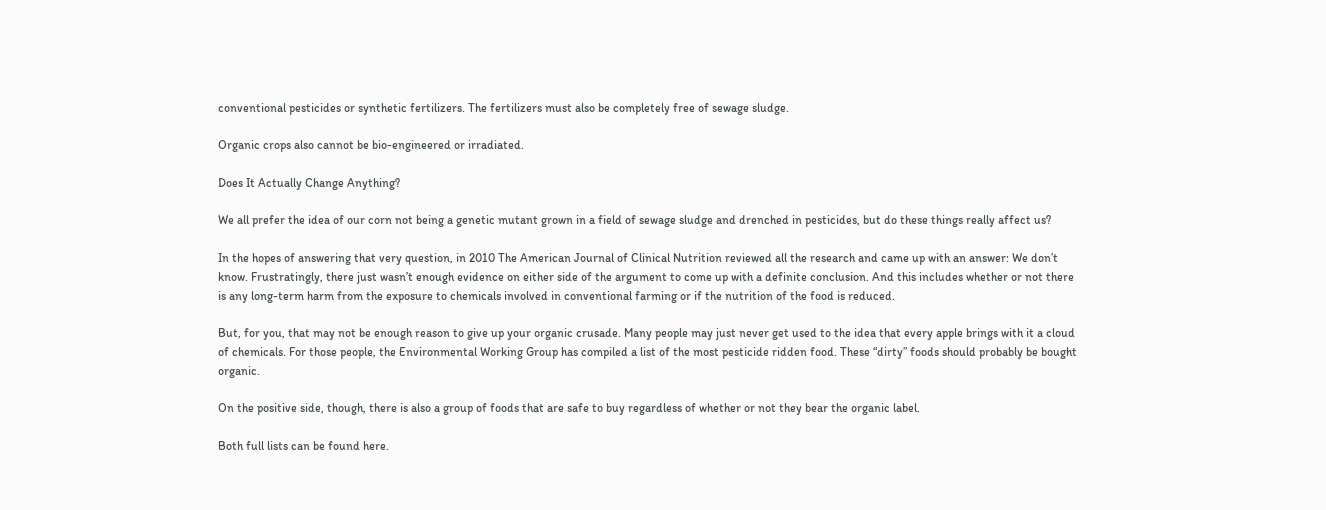conventional pesticides or synthetic fertilizers. The fertilizers must also be completely free of sewage sludge.

Organic crops also cannot be bio-engineered or irradiated.

Does It Actually Change Anything?

We all prefer the idea of our corn not being a genetic mutant grown in a field of sewage sludge and drenched in pesticides, but do these things really affect us?

In the hopes of answering that very question, in 2010 The American Journal of Clinical Nutrition reviewed all the research and came up with an answer: We don’t know. Frustratingly, there just wasn’t enough evidence on either side of the argument to come up with a definite conclusion. And this includes whether or not there is any long-term harm from the exposure to chemicals involved in conventional farming or if the nutrition of the food is reduced.

But, for you, that may not be enough reason to give up your organic crusade. Many people may just never get used to the idea that every apple brings with it a cloud of chemicals. For those people, the Environmental Working Group has compiled a list of the most pesticide ridden food. These “dirty” foods should probably be bought organic.

On the positive side, though, there is also a group of foods that are safe to buy regardless of whether or not they bear the organic label.

Both full lists can be found here.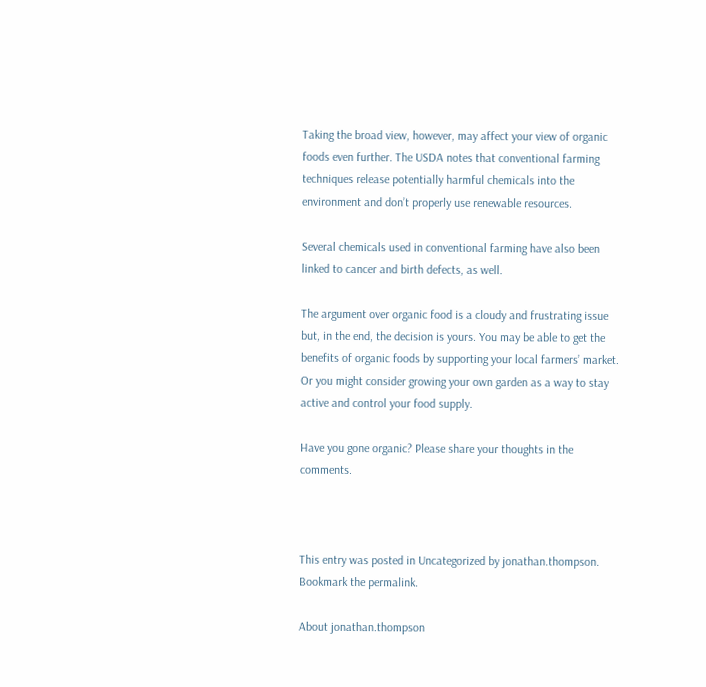Taking the broad view, however, may affect your view of organic foods even further. The USDA notes that conventional farming techniques release potentially harmful chemicals into the environment and don’t properly use renewable resources.

Several chemicals used in conventional farming have also been linked to cancer and birth defects, as well.

The argument over organic food is a cloudy and frustrating issue but, in the end, the decision is yours. You may be able to get the benefits of organic foods by supporting your local farmers’ market. Or you might consider growing your own garden as a way to stay active and control your food supply.

Have you gone organic? Please share your thoughts in the comments.



This entry was posted in Uncategorized by jonathan.thompson. Bookmark the permalink.

About jonathan.thompson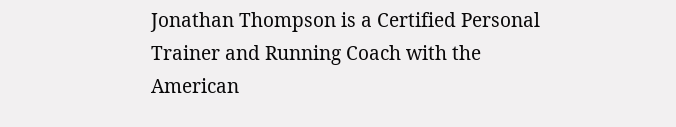Jonathan Thompson is a Certified Personal Trainer and Running Coach with the American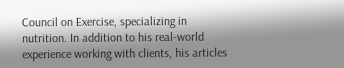Council on Exercise, specializing in nutrition. In addition to his real-world experience working with clients, his articles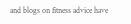and blogs on fitness advice have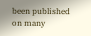been published on many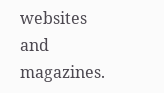websites and magazines.